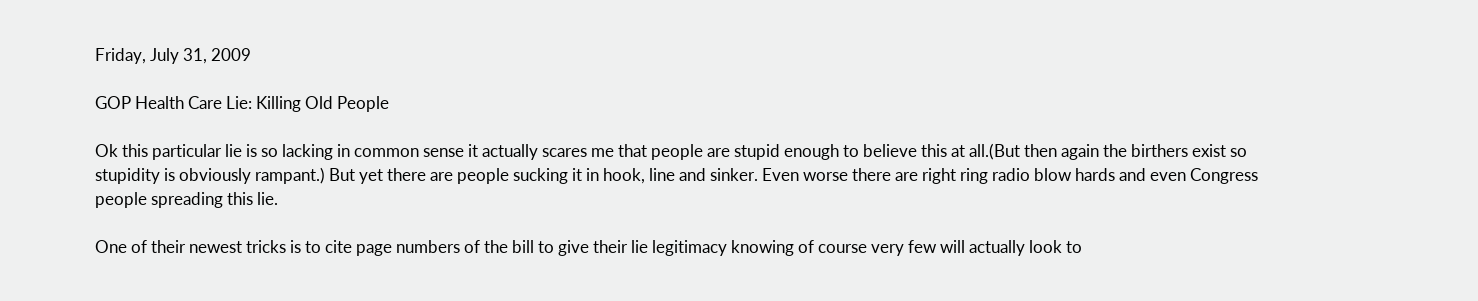Friday, July 31, 2009

GOP Health Care Lie: Killing Old People

Ok this particular lie is so lacking in common sense it actually scares me that people are stupid enough to believe this at all.(But then again the birthers exist so stupidity is obviously rampant.) But yet there are people sucking it in hook, line and sinker. Even worse there are right ring radio blow hards and even Congress people spreading this lie.

One of their newest tricks is to cite page numbers of the bill to give their lie legitimacy knowing of course very few will actually look to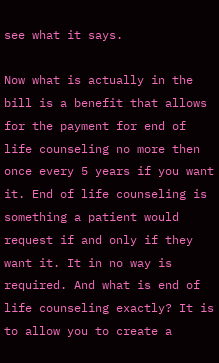see what it says.

Now what is actually in the bill is a benefit that allows for the payment for end of life counseling no more then once every 5 years if you want it. End of life counseling is something a patient would request if and only if they want it. It in no way is required. And what is end of life counseling exactly? It is to allow you to create a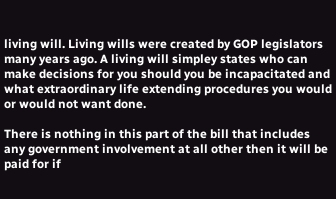living will. Living wills were created by GOP legislators many years ago. A living will simpley states who can make decisions for you should you be incapacitated and what extraordinary life extending procedures you would or would not want done.

There is nothing in this part of the bill that includes any government involvement at all other then it will be paid for if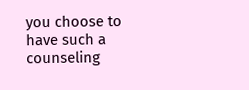you choose to have such a counseling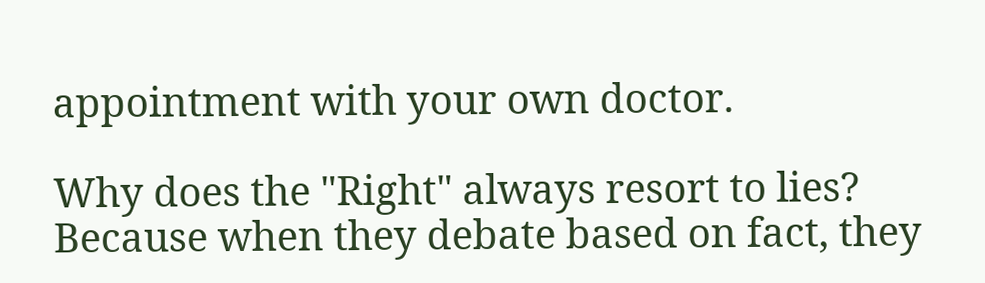appointment with your own doctor.

Why does the "Right" always resort to lies? Because when they debate based on fact, they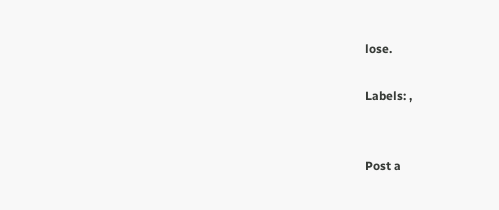lose.

Labels: ,


Post a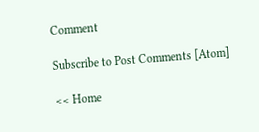Comment

Subscribe to Post Comments [Atom]

<< Home